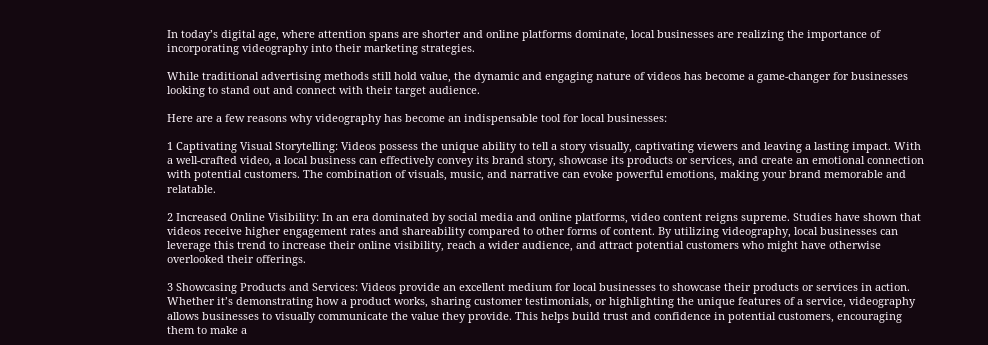In today’s digital age, where attention spans are shorter and online platforms dominate, local businesses are realizing the importance of incorporating videography into their marketing strategies.

While traditional advertising methods still hold value, the dynamic and engaging nature of videos has become a game-changer for businesses looking to stand out and connect with their target audience.

Here are a few reasons why videography has become an indispensable tool for local businesses:

1 Captivating Visual Storytelling: Videos possess the unique ability to tell a story visually, captivating viewers and leaving a lasting impact. With a well-crafted video, a local business can effectively convey its brand story, showcase its products or services, and create an emotional connection with potential customers. The combination of visuals, music, and narrative can evoke powerful emotions, making your brand memorable and relatable.

2 Increased Online Visibility: In an era dominated by social media and online platforms, video content reigns supreme. Studies have shown that videos receive higher engagement rates and shareability compared to other forms of content. By utilizing videography, local businesses can leverage this trend to increase their online visibility, reach a wider audience, and attract potential customers who might have otherwise overlooked their offerings.

3 Showcasing Products and Services: Videos provide an excellent medium for local businesses to showcase their products or services in action. Whether it’s demonstrating how a product works, sharing customer testimonials, or highlighting the unique features of a service, videography allows businesses to visually communicate the value they provide. This helps build trust and confidence in potential customers, encouraging them to make a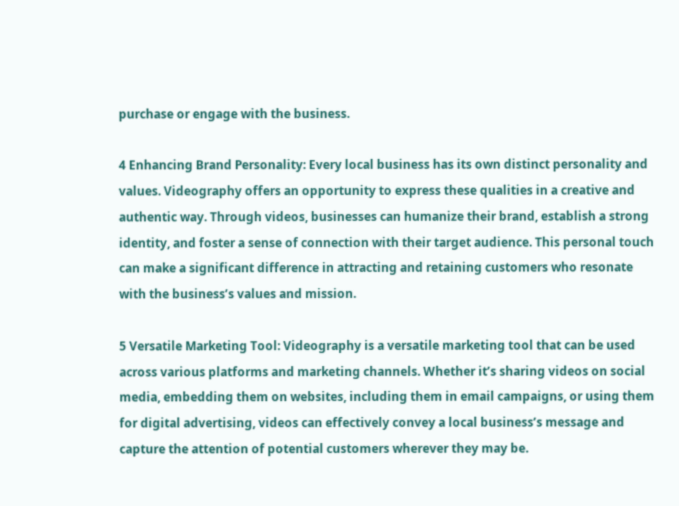purchase or engage with the business.

4 Enhancing Brand Personality: Every local business has its own distinct personality and values. Videography offers an opportunity to express these qualities in a creative and authentic way. Through videos, businesses can humanize their brand, establish a strong identity, and foster a sense of connection with their target audience. This personal touch can make a significant difference in attracting and retaining customers who resonate with the business’s values and mission.

5 Versatile Marketing Tool: Videography is a versatile marketing tool that can be used across various platforms and marketing channels. Whether it’s sharing videos on social media, embedding them on websites, including them in email campaigns, or using them for digital advertising, videos can effectively convey a local business’s message and capture the attention of potential customers wherever they may be.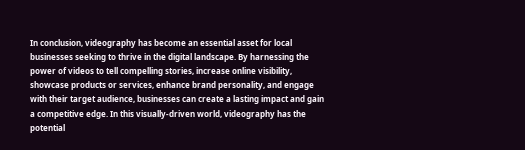In conclusion, videography has become an essential asset for local businesses seeking to thrive in the digital landscape. By harnessing the power of videos to tell compelling stories, increase online visibility, showcase products or services, enhance brand personality, and engage with their target audience, businesses can create a lasting impact and gain a competitive edge. In this visually-driven world, videography has the potential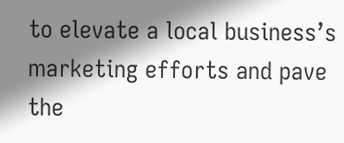to elevate a local business’s marketing efforts and pave the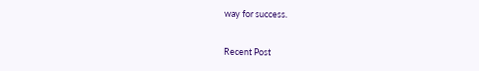way for success.


Recent Post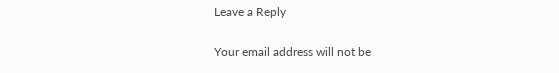Leave a Reply

Your email address will not be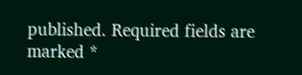published. Required fields are marked *